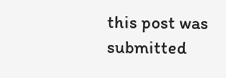this post was submitted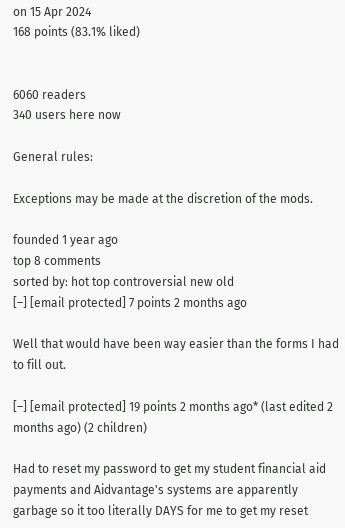on 15 Apr 2024
168 points (83.1% liked)


6060 readers
340 users here now

General rules:

Exceptions may be made at the discretion of the mods.

founded 1 year ago
top 8 comments
sorted by: hot top controversial new old
[–] [email protected] 7 points 2 months ago

Well that would have been way easier than the forms I had to fill out.

[–] [email protected] 19 points 2 months ago* (last edited 2 months ago) (2 children)

Had to reset my password to get my student financial aid payments and Aidvantage's systems are apparently garbage so it too literally DAYS for me to get my reset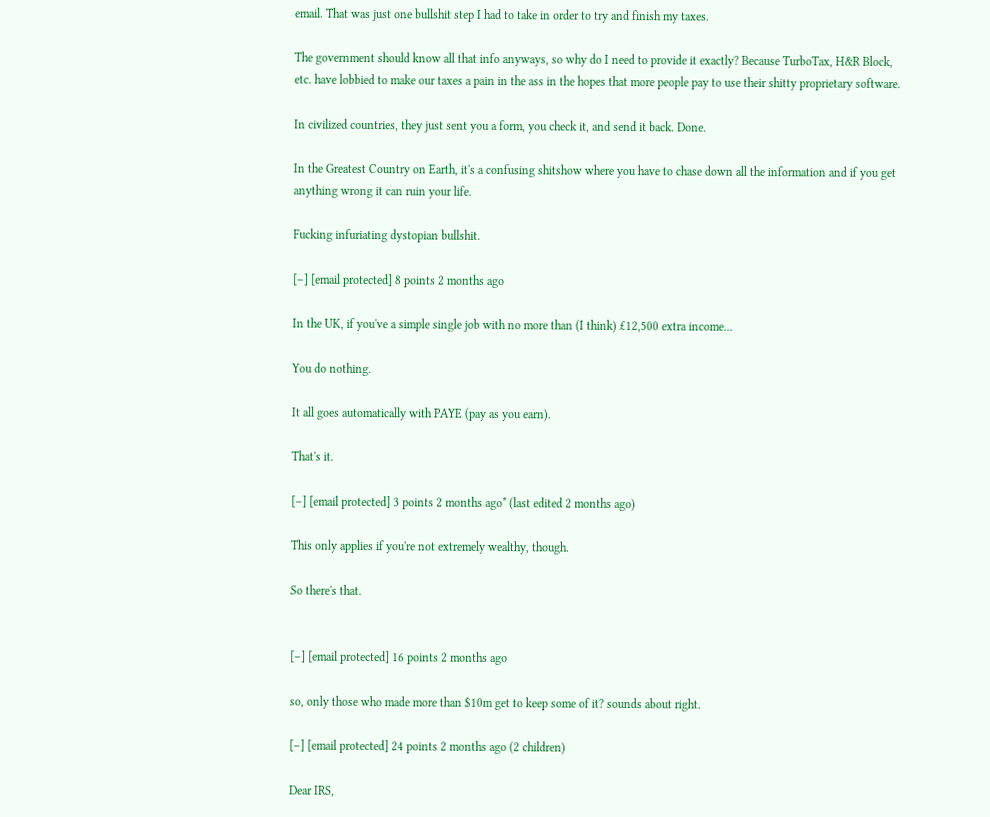email. That was just one bullshit step I had to take in order to try and finish my taxes.

The government should know all that info anyways, so why do I need to provide it exactly? Because TurboTax, H&R Block, etc. have lobbied to make our taxes a pain in the ass in the hopes that more people pay to use their shitty proprietary software.

In civilized countries, they just sent you a form, you check it, and send it back. Done.

In the Greatest Country on Earth, it's a confusing shitshow where you have to chase down all the information and if you get anything wrong it can ruin your life.

Fucking infuriating dystopian bullshit.

[–] [email protected] 8 points 2 months ago

In the UK, if you've a simple single job with no more than (I think) £12,500 extra income...

You do nothing.

It all goes automatically with PAYE (pay as you earn).

That's it.

[–] [email protected] 3 points 2 months ago* (last edited 2 months ago)

This only applies if you're not extremely wealthy, though.

So there's that.


[–] [email protected] 16 points 2 months ago

so, only those who made more than $10m get to keep some of it? sounds about right.

[–] [email protected] 24 points 2 months ago (2 children)

Dear IRS,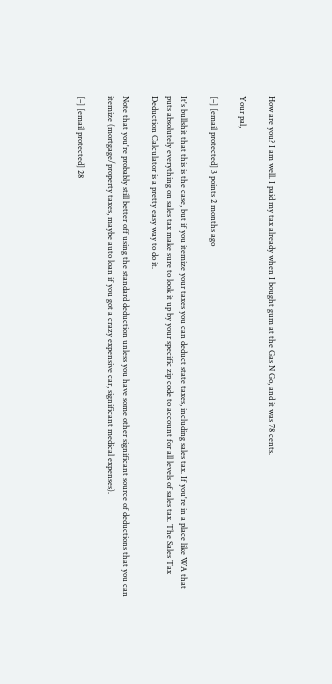How are you? I am well. I paid my tax already when I bought gum at the Gas N Go, and it was 78 cents.

Your pal,

[–] [email protected] 3 points 2 months ago

It's bullshit that this is the case, but if you itemize your taxes you can deduct state taxes, including sales tax. If you're in a place like WA that puts absolutely everything on sales tax make sure to look it up by your specific zip code to account for all levels of sales tax. The Sales Tax Deduction Calculator is a pretty easy way to do it.

Note that you're probably still better off using the standard deduction unless you have some other significant source of deductions that you can itemize (mortgage/property taxes, maybe auto loan if you got a crazy expensive car, significant medical expenses).

[–] [email protected] 28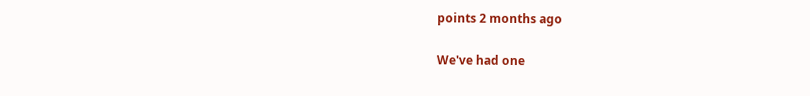points 2 months ago

We've had one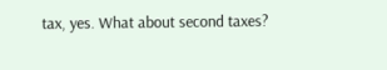tax, yes. What about second taxes?